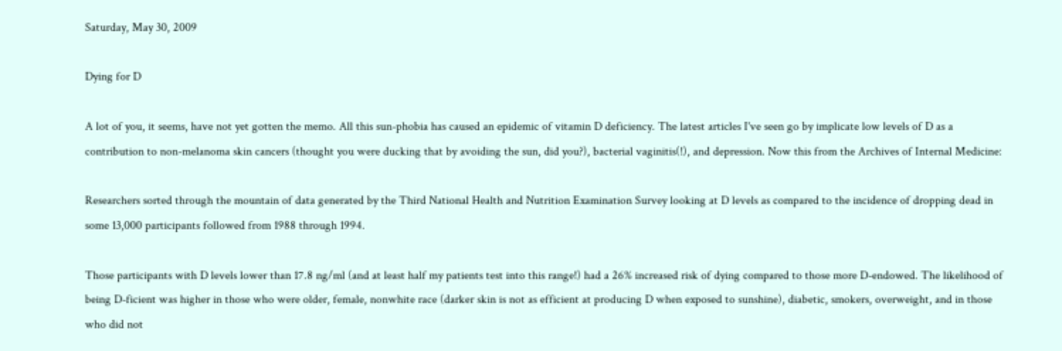Saturday, May 30, 2009

Dying for D

A lot of you, it seems, have not yet gotten the memo. All this sun-phobia has caused an epidemic of vitamin D deficiency. The latest articles I've seen go by implicate low levels of D as a contribution to non-melanoma skin cancers (thought you were ducking that by avoiding the sun, did you?), bacterial vaginitis(!), and depression. Now this from the Archives of Internal Medicine:

Researchers sorted through the mountain of data generated by the Third National Health and Nutrition Examination Survey looking at D levels as compared to the incidence of dropping dead in some 13,000 participants followed from 1988 through 1994.

Those participants with D levels lower than 17.8 ng/ml (and at least half my patients test into this range!) had a 26% increased risk of dying compared to those more D-endowed. The likelihood of being D-ficient was higher in those who were older, female, nonwhite race (darker skin is not as efficient at producing D when exposed to sunshine), diabetic, smokers, overweight, and in those who did not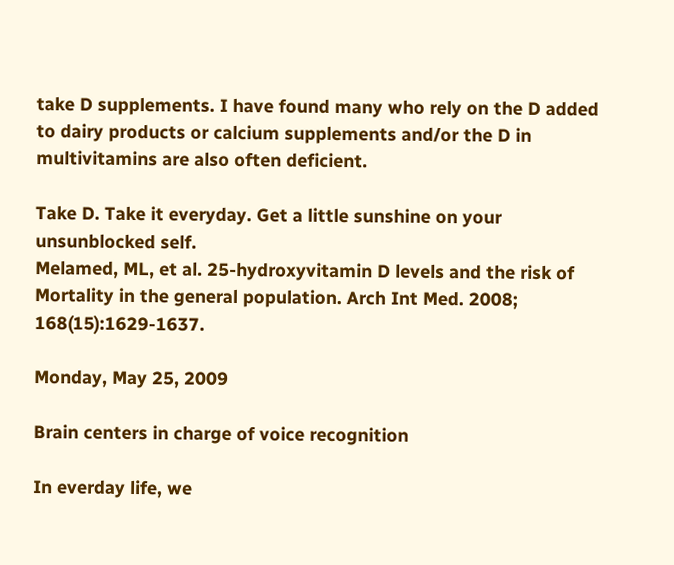take D supplements. I have found many who rely on the D added to dairy products or calcium supplements and/or the D in multivitamins are also often deficient.

Take D. Take it everyday. Get a little sunshine on your unsunblocked self.
Melamed, ML, et al. 25-hydroxyvitamin D levels and the risk of Mortality in the general population. Arch Int Med. 2008; 168(15):1629-1637.

Monday, May 25, 2009

Brain centers in charge of voice recognition

In everday life, we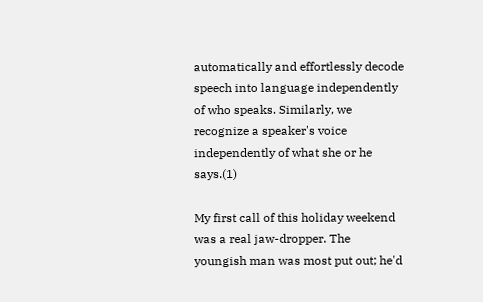automatically and effortlessly decode speech into language independently of who speaks. Similarly, we recognize a speaker's voice independently of what she or he says.(1)

My first call of this holiday weekend was a real jaw-dropper. The youngish man was most put out; he'd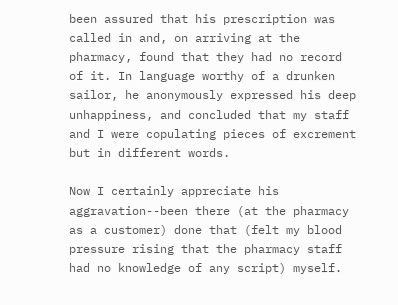been assured that his prescription was called in and, on arriving at the pharmacy, found that they had no record of it. In language worthy of a drunken sailor, he anonymously expressed his deep unhappiness, and concluded that my staff and I were copulating pieces of excrement but in different words.

Now I certainly appreciate his aggravation--been there (at the pharmacy as a customer) done that (felt my blood pressure rising that the pharmacy staff had no knowledge of any script) myself.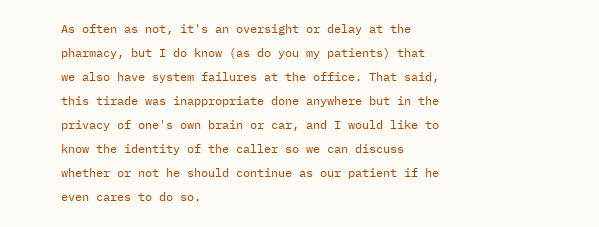As often as not, it's an oversight or delay at the pharmacy, but I do know (as do you my patients) that we also have system failures at the office. That said, this tirade was inappropriate done anywhere but in the privacy of one's own brain or car, and I would like to know the identity of the caller so we can discuss whether or not he should continue as our patient if he even cares to do so.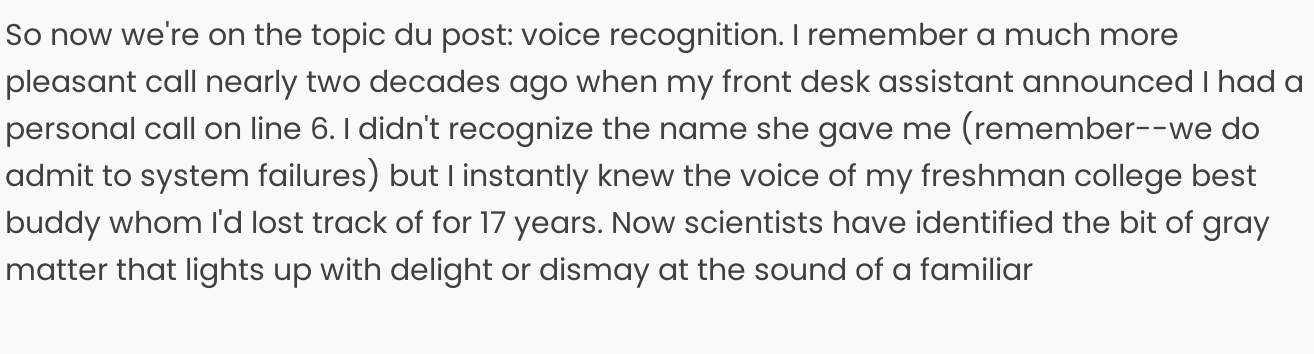So now we're on the topic du post: voice recognition. I remember a much more pleasant call nearly two decades ago when my front desk assistant announced I had a personal call on line 6. I didn't recognize the name she gave me (remember--we do admit to system failures) but I instantly knew the voice of my freshman college best buddy whom I'd lost track of for 17 years. Now scientists have identified the bit of gray matter that lights up with delight or dismay at the sound of a familiar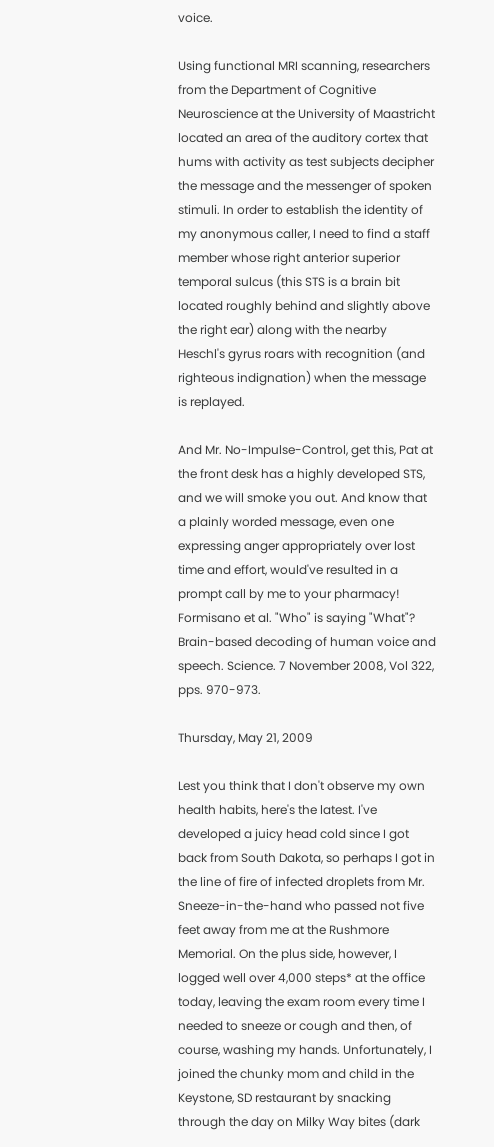voice.

Using functional MRI scanning, researchers from the Department of Cognitive Neuroscience at the University of Maastricht located an area of the auditory cortex that hums with activity as test subjects decipher the message and the messenger of spoken stimuli. In order to establish the identity of my anonymous caller, I need to find a staff member whose right anterior superior temporal sulcus (this STS is a brain bit located roughly behind and slightly above the right ear) along with the nearby Heschl's gyrus roars with recognition (and righteous indignation) when the message is replayed.

And Mr. No-Impulse-Control, get this, Pat at the front desk has a highly developed STS, and we will smoke you out. And know that a plainly worded message, even one expressing anger appropriately over lost time and effort, would've resulted in a prompt call by me to your pharmacy!
Formisano et al. "Who" is saying "What"? Brain-based decoding of human voice and speech. Science. 7 November 2008, Vol 322, pps. 970-973.

Thursday, May 21, 2009

Lest you think that I don't observe my own health habits, here's the latest. I've developed a juicy head cold since I got back from South Dakota, so perhaps I got in the line of fire of infected droplets from Mr. Sneeze-in-the-hand who passed not five feet away from me at the Rushmore Memorial. On the plus side, however, I logged well over 4,000 steps* at the office today, leaving the exam room every time I needed to sneeze or cough and then, of course, washing my hands. Unfortunately, I joined the chunky mom and child in the Keystone, SD restaurant by snacking through the day on Milky Way bites (dark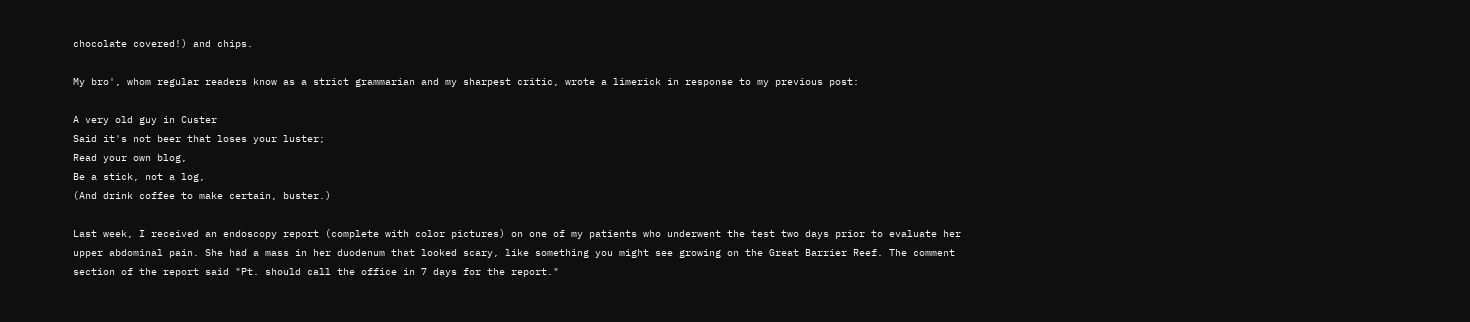chocolate covered!) and chips.

My bro', whom regular readers know as a strict grammarian and my sharpest critic, wrote a limerick in response to my previous post:

A very old guy in Custer
Said it's not beer that loses your luster;
Read your own blog,
Be a stick, not a log,
(And drink coffee to make certain, buster.)

Last week, I received an endoscopy report (complete with color pictures) on one of my patients who underwent the test two days prior to evaluate her upper abdominal pain. She had a mass in her duodenum that looked scary, like something you might see growing on the Great Barrier Reef. The comment section of the report said "Pt. should call the office in 7 days for the report."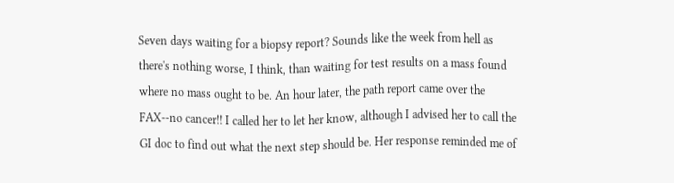Seven days waiting for a biopsy report? Sounds like the week from hell as there's nothing worse, I think, than waiting for test results on a mass found where no mass ought to be. An hour later, the path report came over the FAX--no cancer!! I called her to let her know, although I advised her to call the GI doc to find out what the next step should be. Her response reminded me of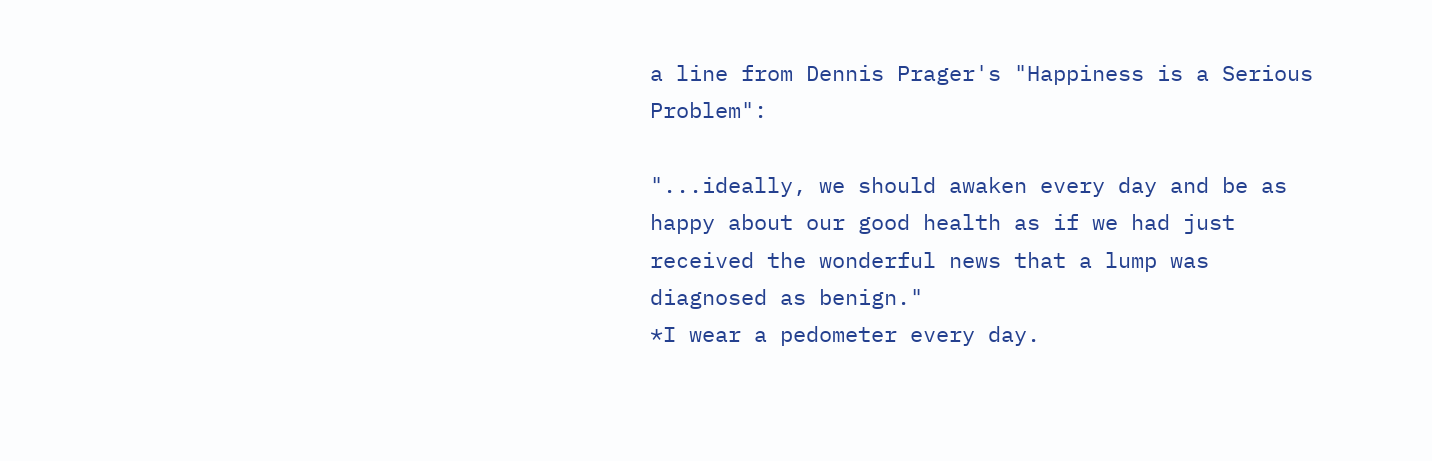a line from Dennis Prager's "Happiness is a Serious Problem":

"...ideally, we should awaken every day and be as happy about our good health as if we had just received the wonderful news that a lump was diagnosed as benign."
*I wear a pedometer every day.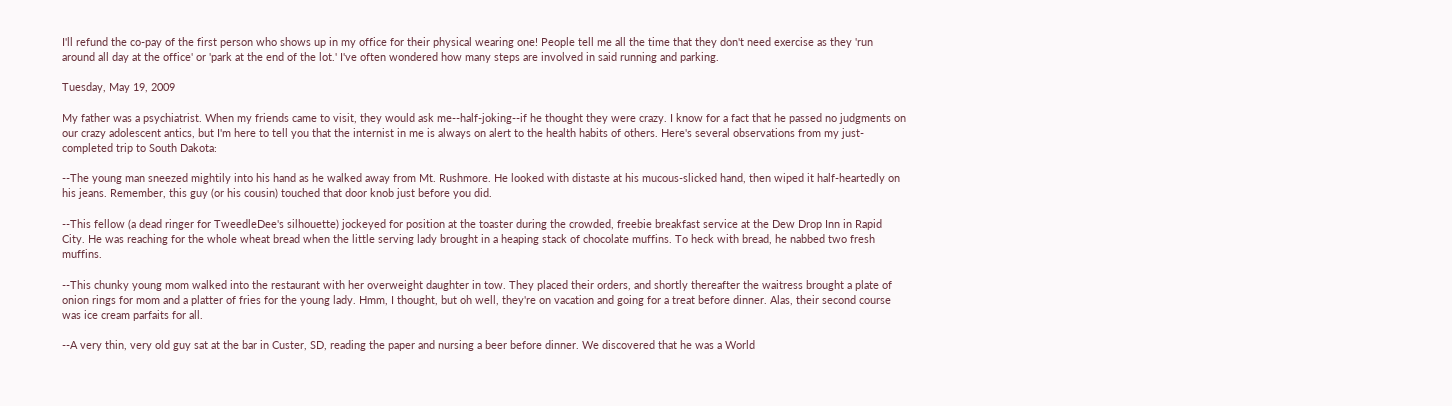I'll refund the co-pay of the first person who shows up in my office for their physical wearing one! People tell me all the time that they don't need exercise as they 'run around all day at the office' or 'park at the end of the lot.' I've often wondered how many steps are involved in said running and parking.

Tuesday, May 19, 2009

My father was a psychiatrist. When my friends came to visit, they would ask me--half-joking--if he thought they were crazy. I know for a fact that he passed no judgments on our crazy adolescent antics, but I'm here to tell you that the internist in me is always on alert to the health habits of others. Here's several observations from my just-completed trip to South Dakota:

--The young man sneezed mightily into his hand as he walked away from Mt. Rushmore. He looked with distaste at his mucous-slicked hand, then wiped it half-heartedly on his jeans. Remember, this guy (or his cousin) touched that door knob just before you did.

--This fellow (a dead ringer for TweedleDee's silhouette) jockeyed for position at the toaster during the crowded, freebie breakfast service at the Dew Drop Inn in Rapid City. He was reaching for the whole wheat bread when the little serving lady brought in a heaping stack of chocolate muffins. To heck with bread, he nabbed two fresh muffins.

--This chunky young mom walked into the restaurant with her overweight daughter in tow. They placed their orders, and shortly thereafter the waitress brought a plate of onion rings for mom and a platter of fries for the young lady. Hmm, I thought, but oh well, they're on vacation and going for a treat before dinner. Alas, their second course was ice cream parfaits for all.

--A very thin, very old guy sat at the bar in Custer, SD, reading the paper and nursing a beer before dinner. We discovered that he was a World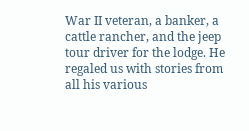War II veteran, a banker, a cattle rancher, and the jeep tour driver for the lodge. He regaled us with stories from all his various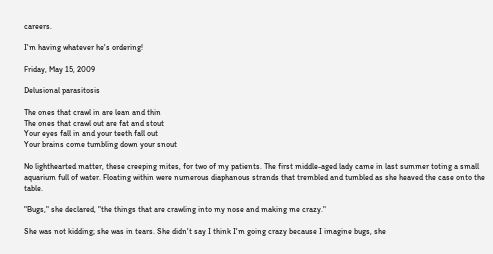careers.

I'm having whatever he's ordering!

Friday, May 15, 2009

Delusional parasitosis

The ones that crawl in are lean and thin
The ones that crawl out are fat and stout
Your eyes fall in and your teeth fall out
Your brains come tumbling down your snout

No lighthearted matter, these creeping mites, for two of my patients. The first middle-aged lady came in last summer toting a small aquarium full of water. Floating within were numerous diaphanous strands that trembled and tumbled as she heaved the case onto the table.

"Bugs," she declared, "the things that are crawling into my nose and making me crazy."

She was not kidding; she was in tears. She didn't say I think I'm going crazy because I imagine bugs, she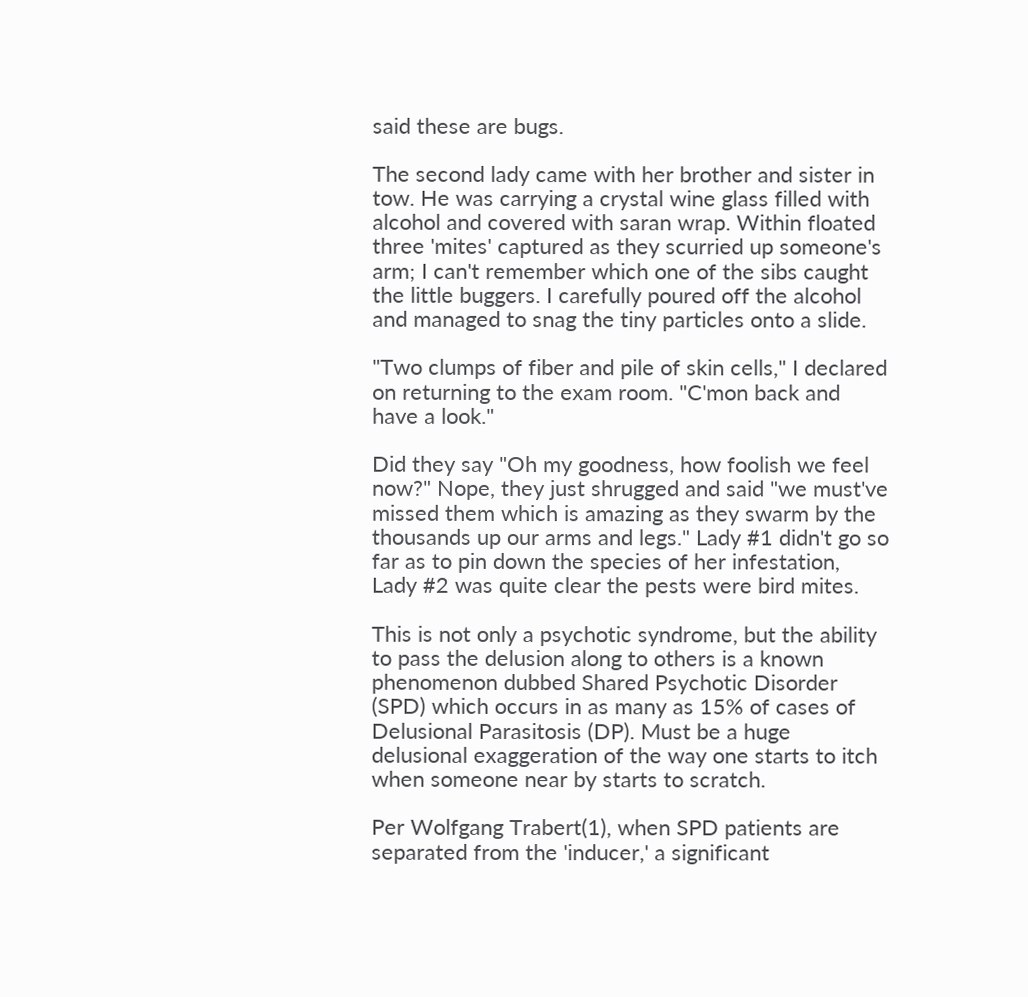said these are bugs.

The second lady came with her brother and sister in tow. He was carrying a crystal wine glass filled with alcohol and covered with saran wrap. Within floated three 'mites' captured as they scurried up someone's arm; I can't remember which one of the sibs caught the little buggers. I carefully poured off the alcohol and managed to snag the tiny particles onto a slide.

"Two clumps of fiber and pile of skin cells," I declared on returning to the exam room. "C'mon back and have a look."

Did they say "Oh my goodness, how foolish we feel now?" Nope, they just shrugged and said "we must've missed them which is amazing as they swarm by the thousands up our arms and legs." Lady #1 didn't go so far as to pin down the species of her infestation, Lady #2 was quite clear the pests were bird mites.

This is not only a psychotic syndrome, but the ability to pass the delusion along to others is a known phenomenon dubbed Shared Psychotic Disorder (SPD) which occurs in as many as 15% of cases of Delusional Parasitosis (DP). Must be a huge delusional exaggeration of the way one starts to itch when someone near by starts to scratch.

Per Wolfgang Trabert(1), when SPD patients are separated from the 'inducer,' a significant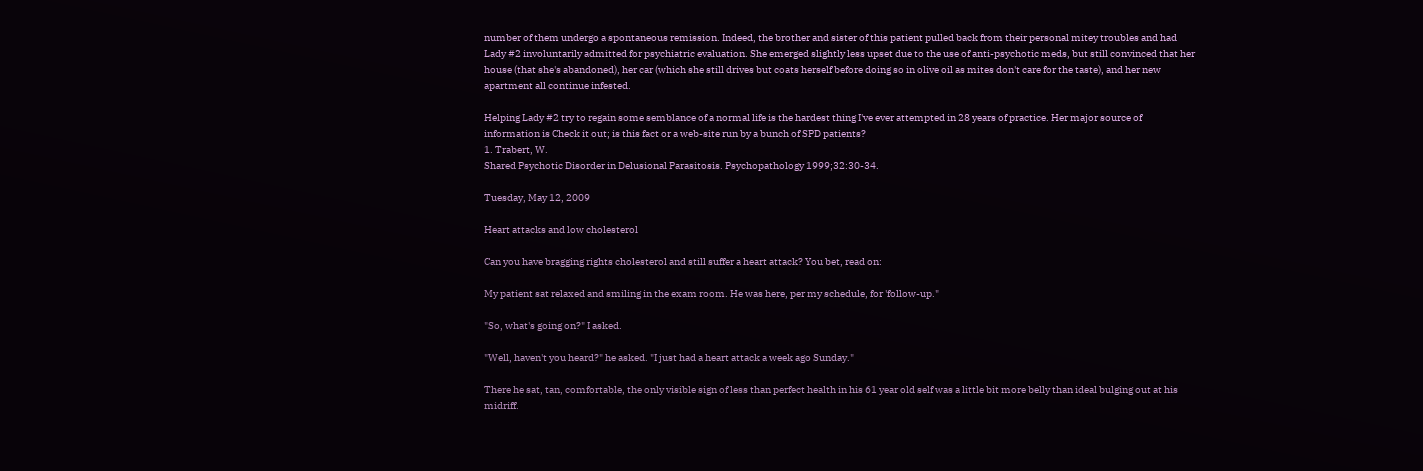number of them undergo a spontaneous remission. Indeed, the brother and sister of this patient pulled back from their personal mitey troubles and had Lady #2 involuntarily admitted for psychiatric evaluation. She emerged slightly less upset due to the use of anti-psychotic meds, but still convinced that her house (that she's abandoned), her car (which she still drives but coats herself before doing so in olive oil as mites don't care for the taste), and her new apartment all continue infested.

Helping Lady #2 try to regain some semblance of a normal life is the hardest thing I've ever attempted in 28 years of practice. Her major source of information is Check it out; is this fact or a web-site run by a bunch of SPD patients?
1. Trabert, W.
Shared Psychotic Disorder in Delusional Parasitosis. Psychopathology 1999;32:30-34.

Tuesday, May 12, 2009

Heart attacks and low cholesterol

Can you have bragging rights cholesterol and still suffer a heart attack? You bet, read on:

My patient sat relaxed and smiling in the exam room. He was here, per my schedule, for 'follow-up."

"So, what's going on?" I asked.

"Well, haven't you heard?" he asked. "I just had a heart attack a week ago Sunday."

There he sat, tan, comfortable, the only visible sign of less than perfect health in his 61 year old self was a little bit more belly than ideal bulging out at his midriff.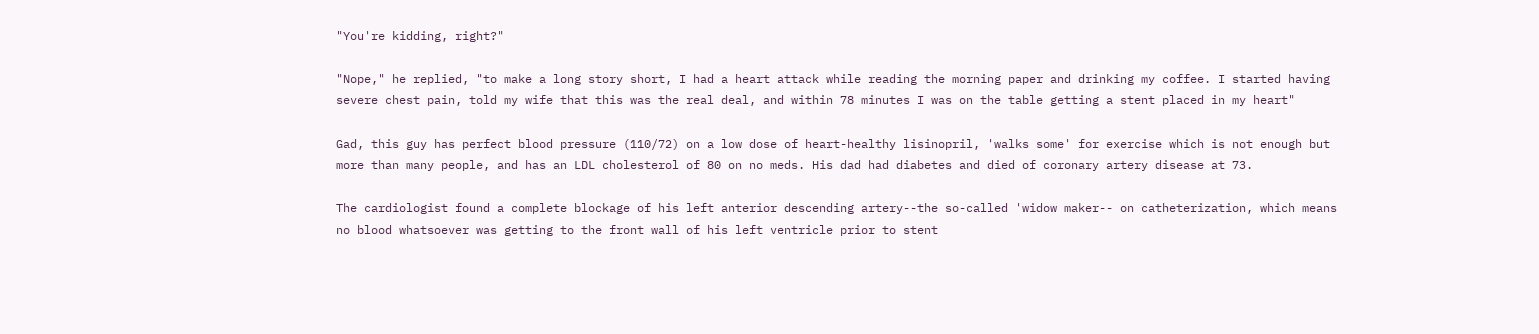"You're kidding, right?"

"Nope," he replied, "to make a long story short, I had a heart attack while reading the morning paper and drinking my coffee. I started having severe chest pain, told my wife that this was the real deal, and within 78 minutes I was on the table getting a stent placed in my heart"

Gad, this guy has perfect blood pressure (110/72) on a low dose of heart-healthy lisinopril, 'walks some' for exercise which is not enough but more than many people, and has an LDL cholesterol of 80 on no meds. His dad had diabetes and died of coronary artery disease at 73.

The cardiologist found a complete blockage of his left anterior descending artery--the so-called 'widow maker-- on catheterization, which means no blood whatsoever was getting to the front wall of his left ventricle prior to stent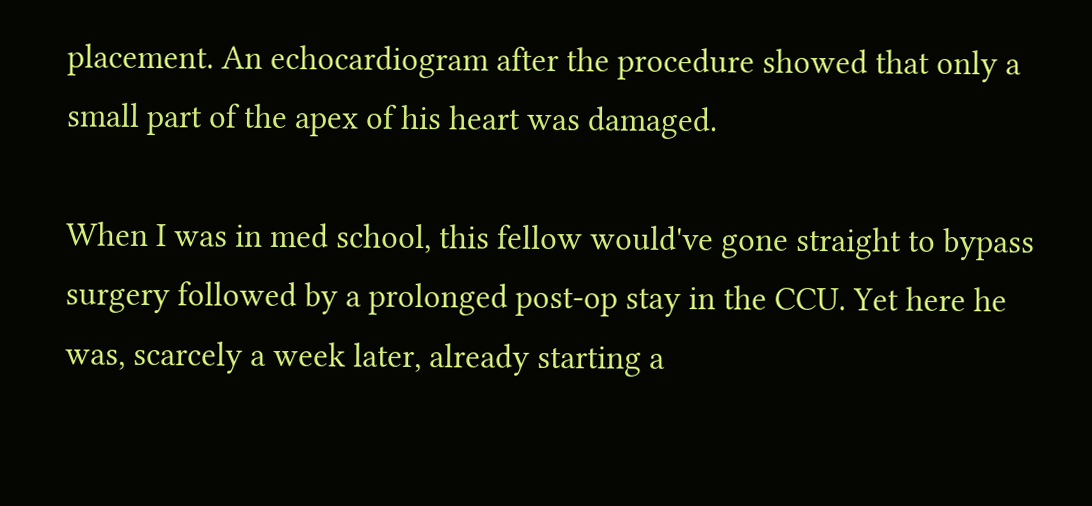placement. An echocardiogram after the procedure showed that only a small part of the apex of his heart was damaged.

When I was in med school, this fellow would've gone straight to bypass surgery followed by a prolonged post-op stay in the CCU. Yet here he was, scarcely a week later, already starting a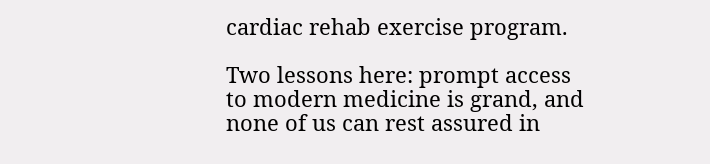cardiac rehab exercise program.

Two lessons here: prompt access to modern medicine is grand, and none of us can rest assured in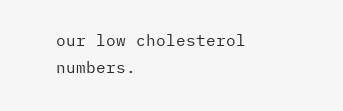our low cholesterol numbers.